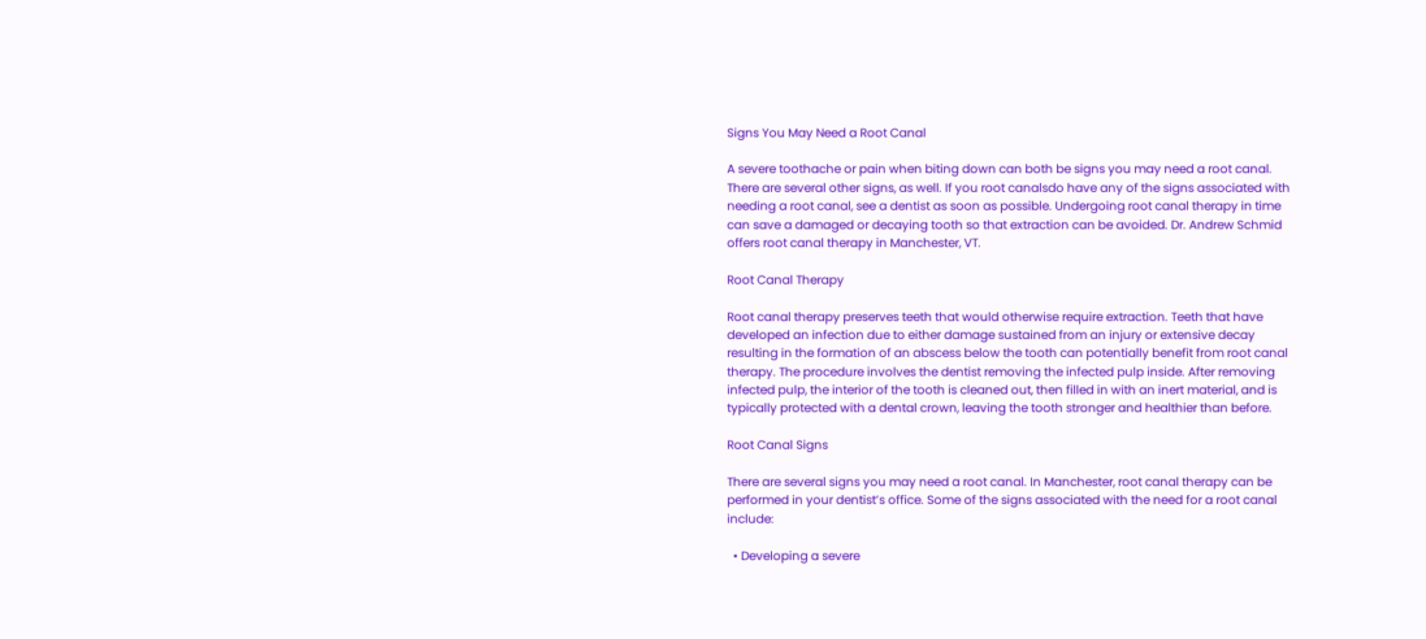Signs You May Need a Root Canal

A severe toothache or pain when biting down can both be signs you may need a root canal. There are several other signs, as well. If you root canalsdo have any of the signs associated with needing a root canal, see a dentist as soon as possible. Undergoing root canal therapy in time can save a damaged or decaying tooth so that extraction can be avoided. Dr. Andrew Schmid offers root canal therapy in Manchester, VT.

Root Canal Therapy

Root canal therapy preserves teeth that would otherwise require extraction. Teeth that have developed an infection due to either damage sustained from an injury or extensive decay resulting in the formation of an abscess below the tooth can potentially benefit from root canal therapy. The procedure involves the dentist removing the infected pulp inside. After removing infected pulp, the interior of the tooth is cleaned out, then filled in with an inert material, and is typically protected with a dental crown, leaving the tooth stronger and healthier than before.

Root Canal Signs

There are several signs you may need a root canal. In Manchester, root canal therapy can be performed in your dentist’s office. Some of the signs associated with the need for a root canal include:

  • Developing a severe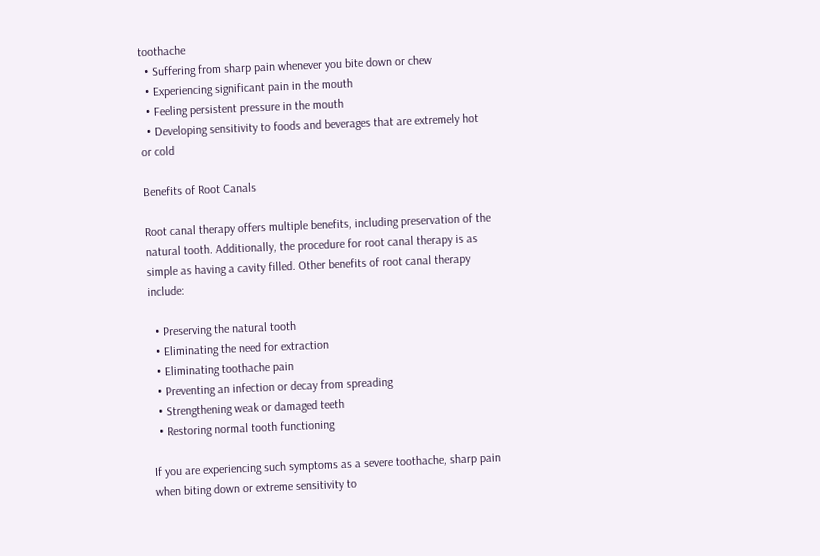toothache
  • Suffering from sharp pain whenever you bite down or chew
  • Experiencing significant pain in the mouth
  • Feeling persistent pressure in the mouth
  • Developing sensitivity to foods and beverages that are extremely hot or cold

Benefits of Root Canals

Root canal therapy offers multiple benefits, including preservation of the natural tooth. Additionally, the procedure for root canal therapy is as simple as having a cavity filled. Other benefits of root canal therapy include:

  • Preserving the natural tooth
  • Eliminating the need for extraction
  • Eliminating toothache pain
  • Preventing an infection or decay from spreading
  • Strengthening weak or damaged teeth
  • Restoring normal tooth functioning

If you are experiencing such symptoms as a severe toothache, sharp pain when biting down or extreme sensitivity to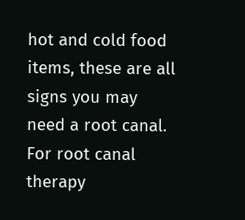hot and cold food items, these are all signs you may need a root canal. For root canal therapy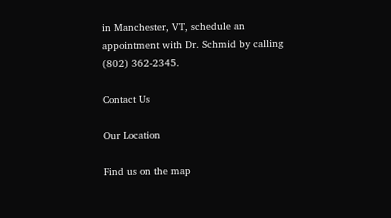in Manchester, VT, schedule an appointment with Dr. Schmid by calling (802) 362-2345.

Contact Us

Our Location

Find us on the map